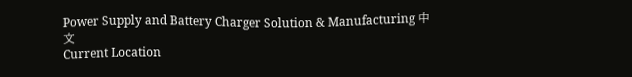Power Supply and Battery Charger Solution & Manufacturing 中文
Current Location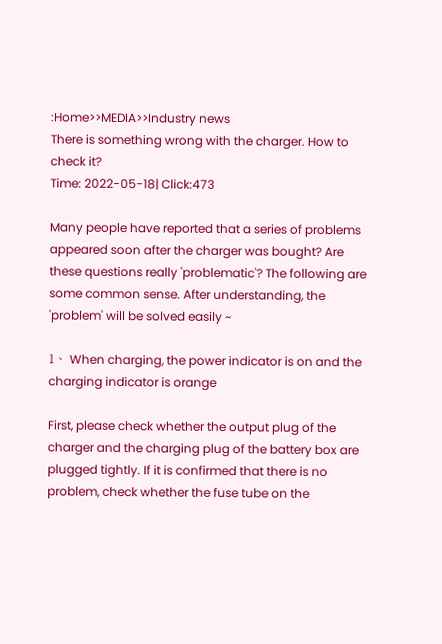:Home>>MEDIA>>Industry news
There is something wrong with the charger. How to check it?
Time: 2022-05-18| Click:473

Many people have reported that a series of problems appeared soon after the charger was bought? Are these questions really 'problematic'? The following are some common sense. After understanding, the 'problem' will be solved easily ~

1、 When charging, the power indicator is on and the charging indicator is orange

First, please check whether the output plug of the charger and the charging plug of the battery box are plugged tightly. If it is confirmed that there is no problem, check whether the fuse tube on the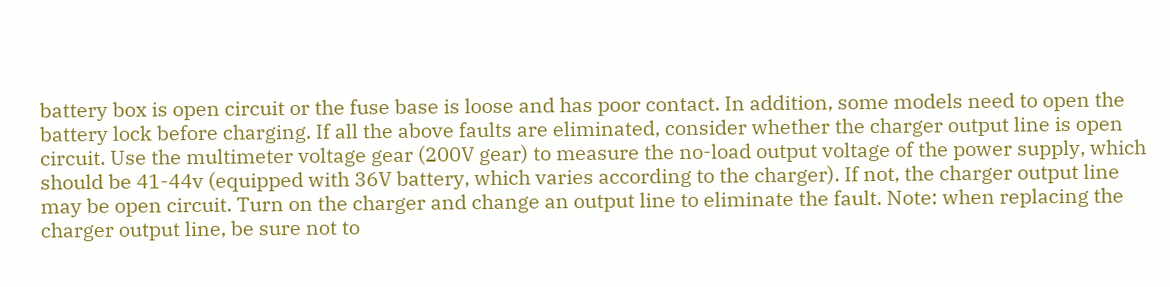battery box is open circuit or the fuse base is loose and has poor contact. In addition, some models need to open the battery lock before charging. If all the above faults are eliminated, consider whether the charger output line is open circuit. Use the multimeter voltage gear (200V gear) to measure the no-load output voltage of the power supply, which should be 41-44v (equipped with 36V battery, which varies according to the charger). If not, the charger output line may be open circuit. Turn on the charger and change an output line to eliminate the fault. Note: when replacing the charger output line, be sure not to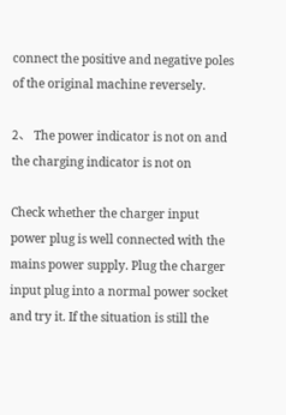connect the positive and negative poles of the original machine reversely.

2、 The power indicator is not on and the charging indicator is not on

Check whether the charger input power plug is well connected with the mains power supply. Plug the charger input plug into a normal power socket and try it. If the situation is still the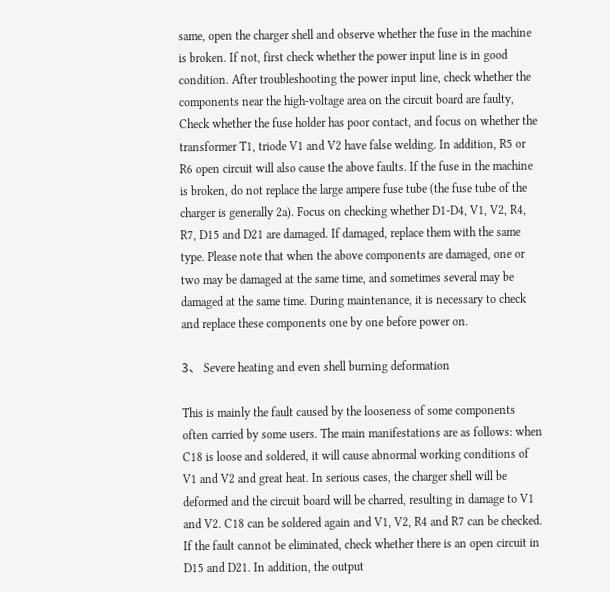same, open the charger shell and observe whether the fuse in the machine is broken. If not, first check whether the power input line is in good condition. After troubleshooting the power input line, check whether the components near the high-voltage area on the circuit board are faulty, Check whether the fuse holder has poor contact, and focus on whether the transformer T1, triode V1 and V2 have false welding. In addition, R5 or R6 open circuit will also cause the above faults. If the fuse in the machine is broken, do not replace the large ampere fuse tube (the fuse tube of the charger is generally 2a). Focus on checking whether D1-D4, V1, V2, R4, R7, D15 and D21 are damaged. If damaged, replace them with the same type. Please note that when the above components are damaged, one or two may be damaged at the same time, and sometimes several may be damaged at the same time. During maintenance, it is necessary to check and replace these components one by one before power on.

3、 Severe heating and even shell burning deformation

This is mainly the fault caused by the looseness of some components often carried by some users. The main manifestations are as follows: when C18 is loose and soldered, it will cause abnormal working conditions of V1 and V2 and great heat. In serious cases, the charger shell will be deformed and the circuit board will be charred, resulting in damage to V1 and V2. C18 can be soldered again and V1, V2, R4 and R7 can be checked. If the fault cannot be eliminated, check whether there is an open circuit in D15 and D21. In addition, the output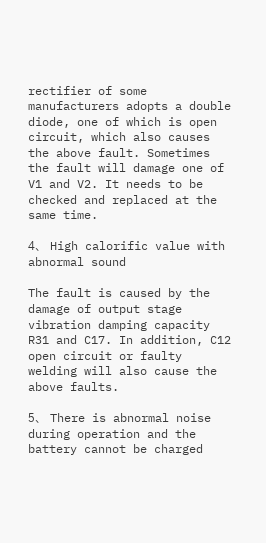rectifier of some manufacturers adopts a double diode, one of which is open circuit, which also causes the above fault. Sometimes the fault will damage one of V1 and V2. It needs to be checked and replaced at the same time.

4、 High calorific value with abnormal sound

The fault is caused by the damage of output stage vibration damping capacity R31 and C17. In addition, C12 open circuit or faulty welding will also cause the above faults.

5、 There is abnormal noise during operation and the battery cannot be charged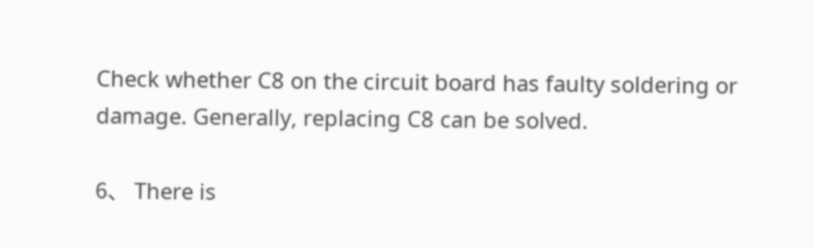Check whether C8 on the circuit board has faulty soldering or damage. Generally, replacing C8 can be solved.

6、 There is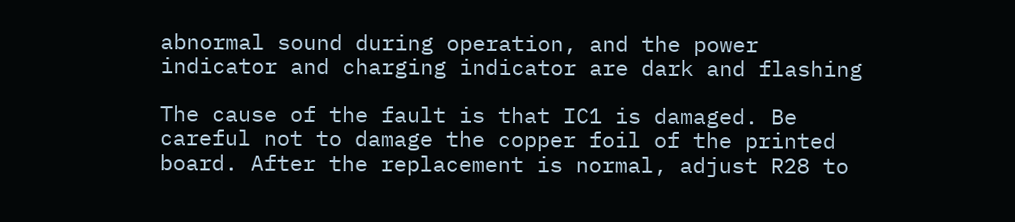abnormal sound during operation, and the power indicator and charging indicator are dark and flashing

The cause of the fault is that IC1 is damaged. Be careful not to damage the copper foil of the printed board. After the replacement is normal, adjust R28 to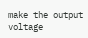make the output voltage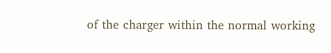of the charger within the normal working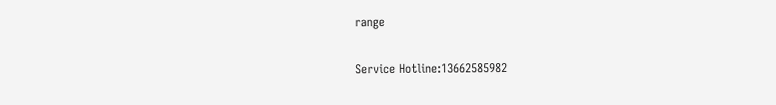range

Service Hotline:13662585982